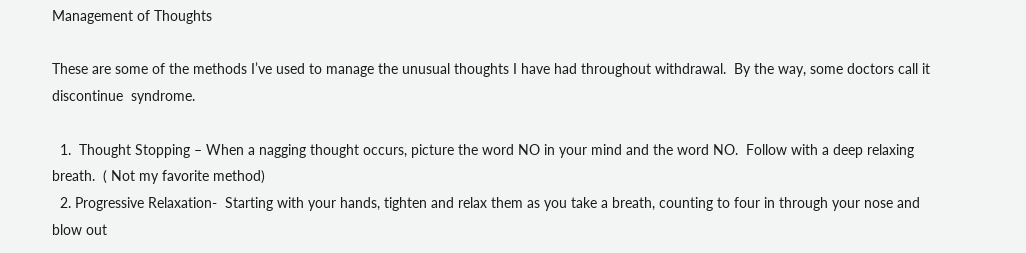Management of Thoughts

These are some of the methods I’ve used to manage the unusual thoughts I have had throughout withdrawal.  By the way, some doctors call it discontinue  syndrome.

  1.  Thought Stopping – When a nagging thought occurs, picture the word NO in your mind and the word NO.  Follow with a deep relaxing breath.  ( Not my favorite method)
  2. Progressive Relaxation-  Starting with your hands, tighten and relax them as you take a breath, counting to four in through your nose and blow out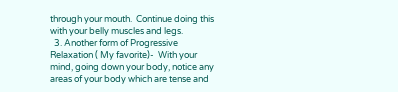through your mouth.  Continue doing this with your belly muscles and legs.
  3. Another form of Progressive Relaxation ( My favorite)-  With your mind, going down your body, notice any areas of your body which are tense and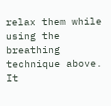relax them while using the breathing technique above.  It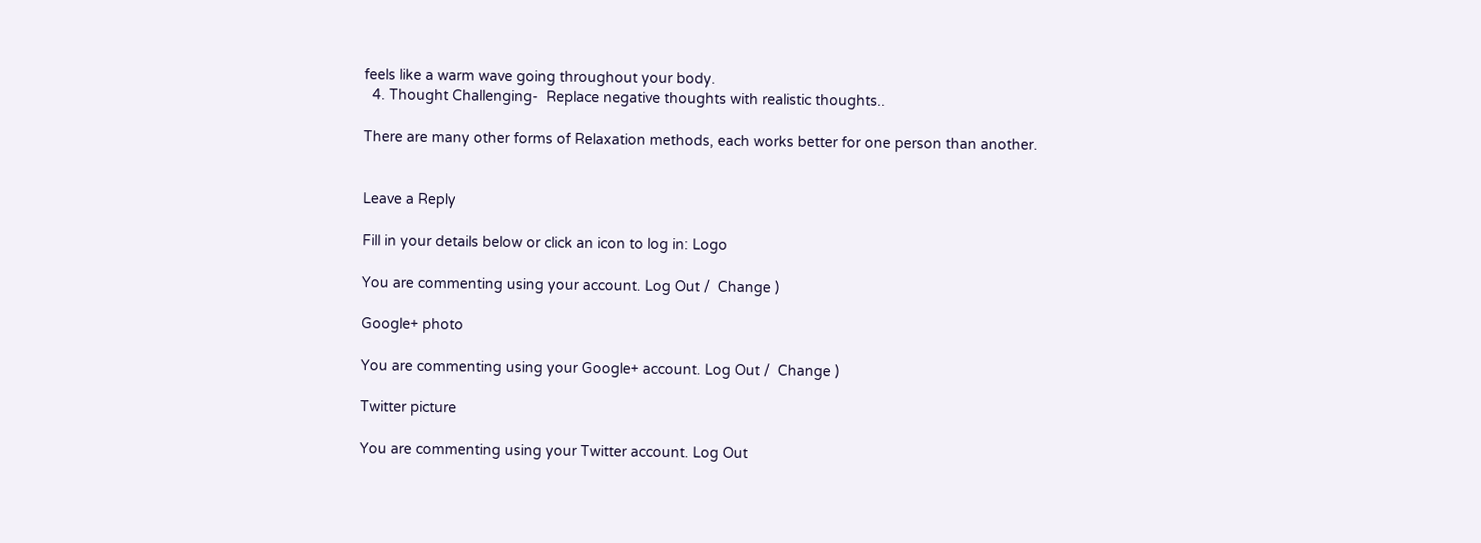feels like a warm wave going throughout your body.
  4. Thought Challenging-  Replace negative thoughts with realistic thoughts..

There are many other forms of Relaxation methods, each works better for one person than another.


Leave a Reply

Fill in your details below or click an icon to log in: Logo

You are commenting using your account. Log Out /  Change )

Google+ photo

You are commenting using your Google+ account. Log Out /  Change )

Twitter picture

You are commenting using your Twitter account. Log Out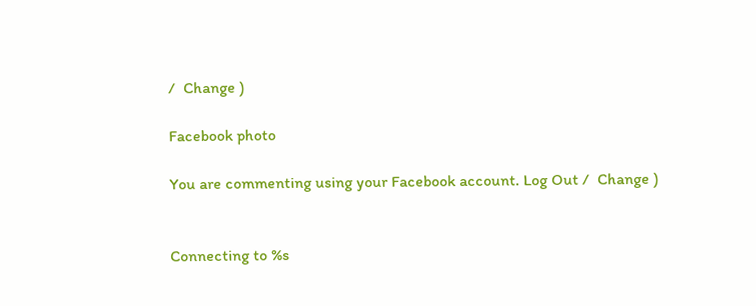/  Change )

Facebook photo

You are commenting using your Facebook account. Log Out /  Change )


Connecting to %s